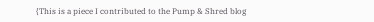{This is a piece I contributed to the Pump & Shred blog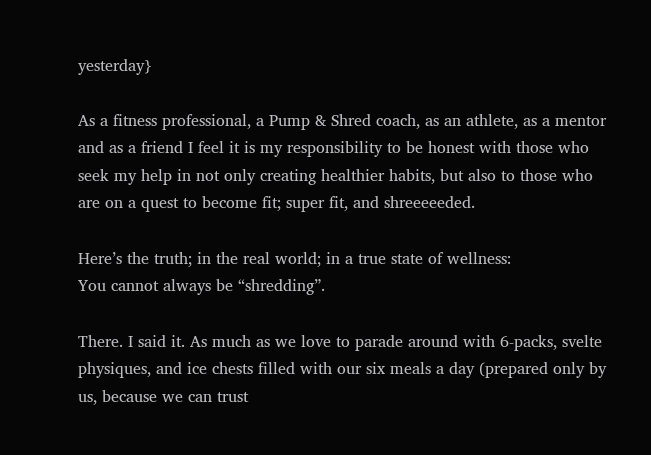yesterday}

As a fitness professional, a Pump & Shred coach, as an athlete, as a mentor and as a friend I feel it is my responsibility to be honest with those who seek my help in not only creating healthier habits, but also to those who are on a quest to become fit; super fit, and shreeeeeded.

Here’s the truth; in the real world; in a true state of wellness:
You cannot always be “shredding”.

There. I said it. As much as we love to parade around with 6-packs, svelte physiques, and ice chests filled with our six meals a day (prepared only by us, because we can trust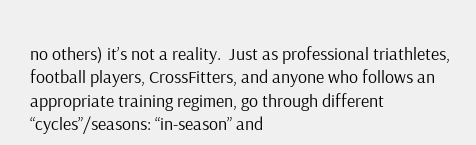no others) it’s not a reality.  Just as professional triathletes, football players, CrossFitters, and anyone who follows an appropriate training regimen, go through different “cycles”/seasons: “in-season” and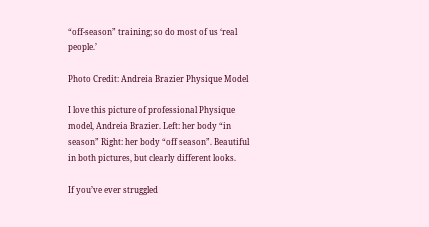“off-season” training; so do most of us ‘real people.’

Photo Credit: Andreia Brazier Physique Model

I love this picture of professional Physique model, Andreia Brazier. Left: her body “in season” Right: her body “off season”. Beautiful in both pictures, but clearly different looks.

If you’ve ever struggled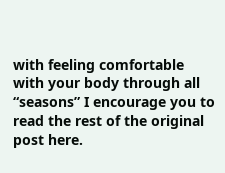with feeling comfortable with your body through all “seasons” I encourage you to read the rest of the original post here.